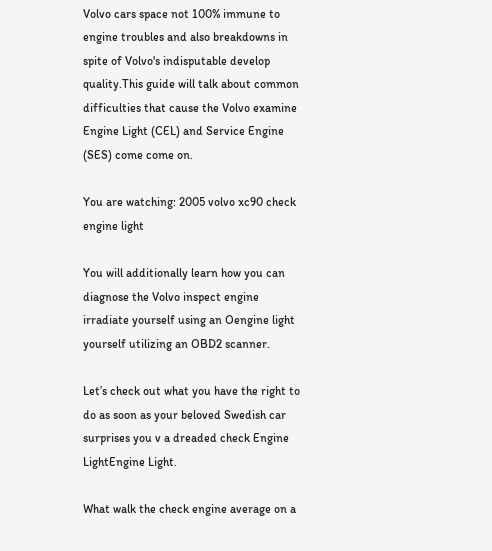Volvo cars space not 100% immune to engine troubles and also breakdowns in spite of Volvo's indisputable develop quality.This guide will talk about common difficulties that cause the Volvo examine Engine Light (CEL) and Service Engine (SES) come come on.

You are watching: 2005 volvo xc90 check engine light

You will additionally learn how you can diagnose the Volvo inspect engine irradiate yourself using an Oengine light yourself utilizing an OBD2 scanner.

Let’s check out what you have the right to do as soon as your beloved Swedish car surprises you v a dreaded check Engine LightEngine Light.

What walk the check engine average on a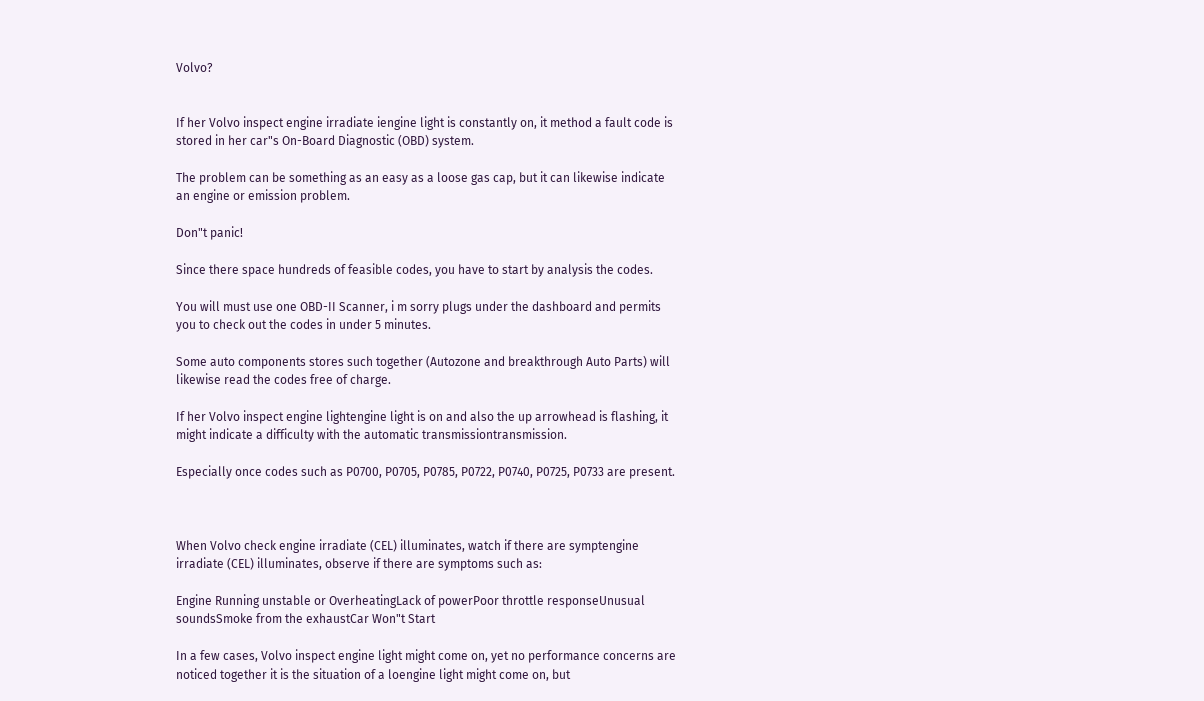Volvo?


If her Volvo inspect engine irradiate iengine light is constantly on, it method a fault code is stored in her car"s On-Board Diagnostic (OBD) system.

The problem can be something as an easy as a loose gas cap, but it can likewise indicate an engine or emission problem.

Don"t panic!

Since there space hundreds of feasible codes, you have to start by analysis the codes.

You will must use one OBD-II Scanner, i m sorry plugs under the dashboard and permits you to check out the codes in under 5 minutes.

Some auto components stores such together (Autozone and breakthrough Auto Parts) will likewise read the codes free of charge.

If her Volvo inspect engine lightengine light is on and also the up arrowhead is flashing, it might indicate a difficulty with the automatic transmissiontransmission.

Especially once codes such as P0700, P0705, P0785, P0722, P0740, P0725, P0733 are present.



When Volvo check engine irradiate (CEL) illuminates, watch if there are symptengine irradiate (CEL) illuminates, observe if there are symptoms such as:

Engine Running unstable or OverheatingLack of powerPoor throttle responseUnusual soundsSmoke from the exhaustCar Won"t Start

In a few cases, Volvo inspect engine light might come on, yet no performance concerns are noticed together it is the situation of a loengine light might come on, but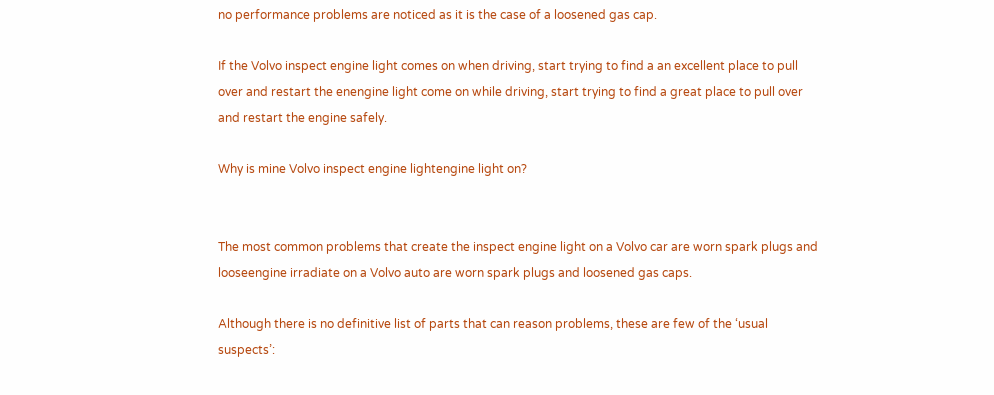no performance problems are noticed as it is the case of a loosened gas cap.

If the Volvo inspect engine light comes on when driving, start trying to find a an excellent place to pull over and restart the enengine light come on while driving, start trying to find a great place to pull over and restart the engine safely.

Why is mine Volvo inspect engine lightengine light on?


The most common problems that create the inspect engine light on a Volvo car are worn spark plugs and looseengine irradiate on a Volvo auto are worn spark plugs and loosened gas caps.

Although there is no definitive list of parts that can reason problems, these are few of the ‘usual suspects’: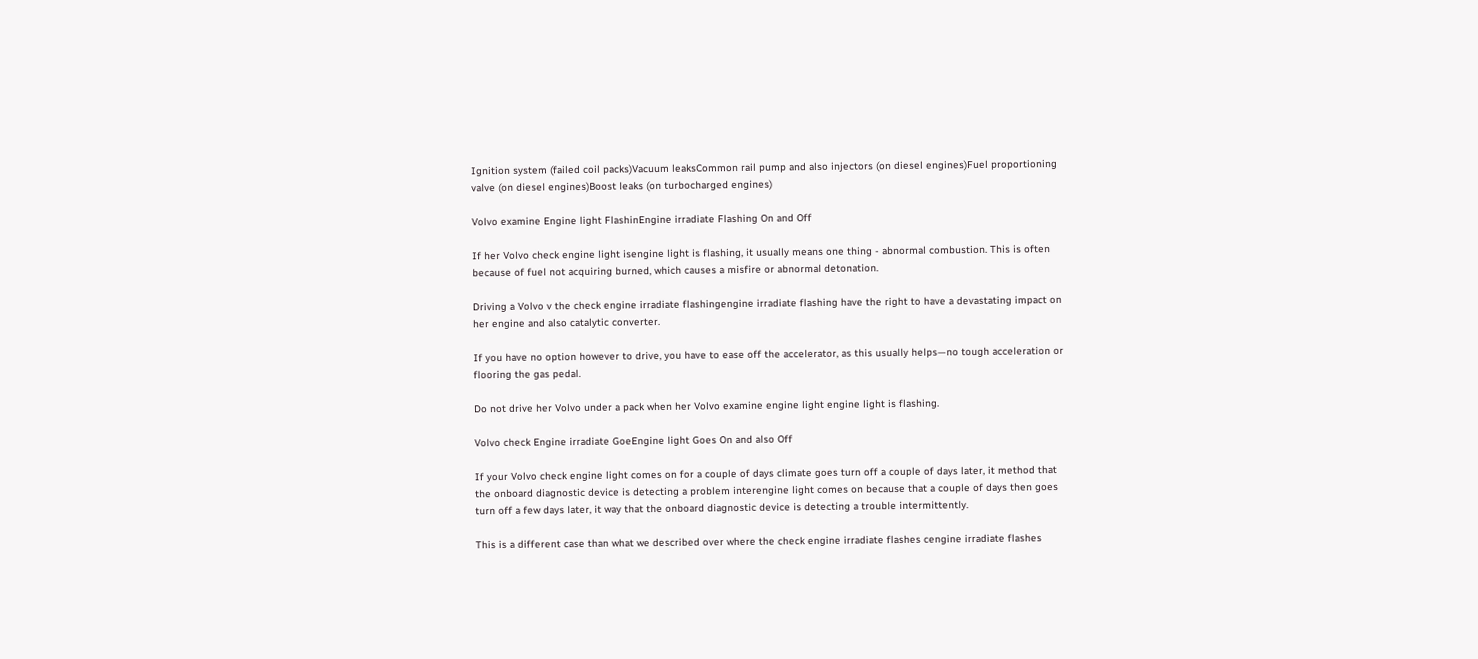Ignition system (failed coil packs)Vacuum leaksCommon rail pump and also injectors (on diesel engines)Fuel proportioning valve (on diesel engines)Boost leaks (on turbocharged engines)

Volvo examine Engine light FlashinEngine irradiate Flashing On and Off

If her Volvo check engine light isengine light is flashing, it usually means one thing - abnormal combustion. This is often because of fuel not acquiring burned, which causes a misfire or abnormal detonation.

Driving a Volvo v the check engine irradiate flashingengine irradiate flashing have the right to have a devastating impact on her engine and also catalytic converter.

If you have no option however to drive, you have to ease off the accelerator, as this usually helps—no tough acceleration or flooring the gas pedal.

Do not drive her Volvo under a pack when her Volvo examine engine light engine light is flashing.

Volvo check Engine irradiate GoeEngine light Goes On and also Off

If your Volvo check engine light comes on for a couple of days climate goes turn off a couple of days later, it method that the onboard diagnostic device is detecting a problem interengine light comes on because that a couple of days then goes turn off a few days later, it way that the onboard diagnostic device is detecting a trouble intermittently.

This is a different case than what we described over where the check engine irradiate flashes cengine irradiate flashes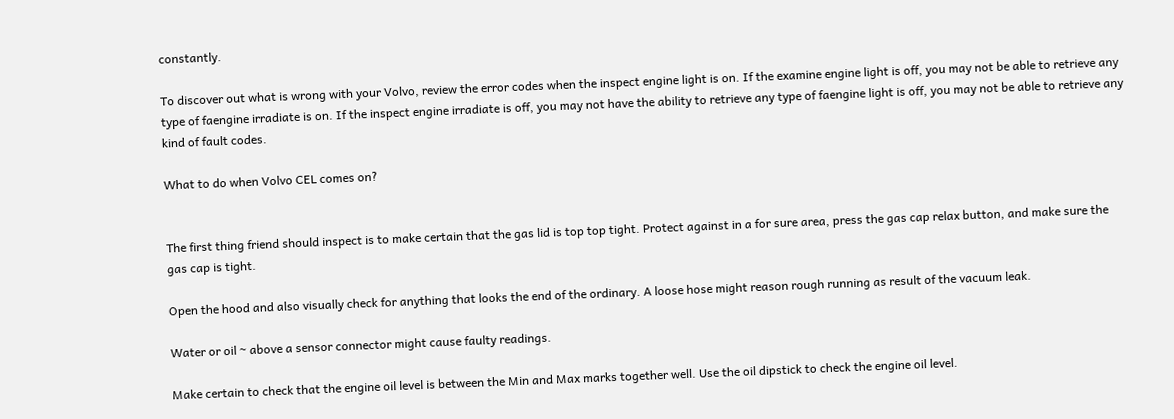constantly.

To discover out what is wrong with your Volvo, review the error codes when the inspect engine light is on. If the examine engine light is off, you may not be able to retrieve any type of faengine irradiate is on. If the inspect engine irradiate is off, you may not have the ability to retrieve any type of faengine light is off, you may not be able to retrieve any kind of fault codes.

What to do when Volvo CEL comes on?


The first thing friend should inspect is to make certain that the gas lid is top top tight. Protect against in a for sure area, press the gas cap relax button, and make sure the gas cap is tight.

Open the hood and also visually check for anything that looks the end of the ordinary. A loose hose might reason rough running as result of the vacuum leak.

Water or oil ~ above a sensor connector might cause faulty readings.

Make certain to check that the engine oil level is between the Min and Max marks together well. Use the oil dipstick to check the engine oil level.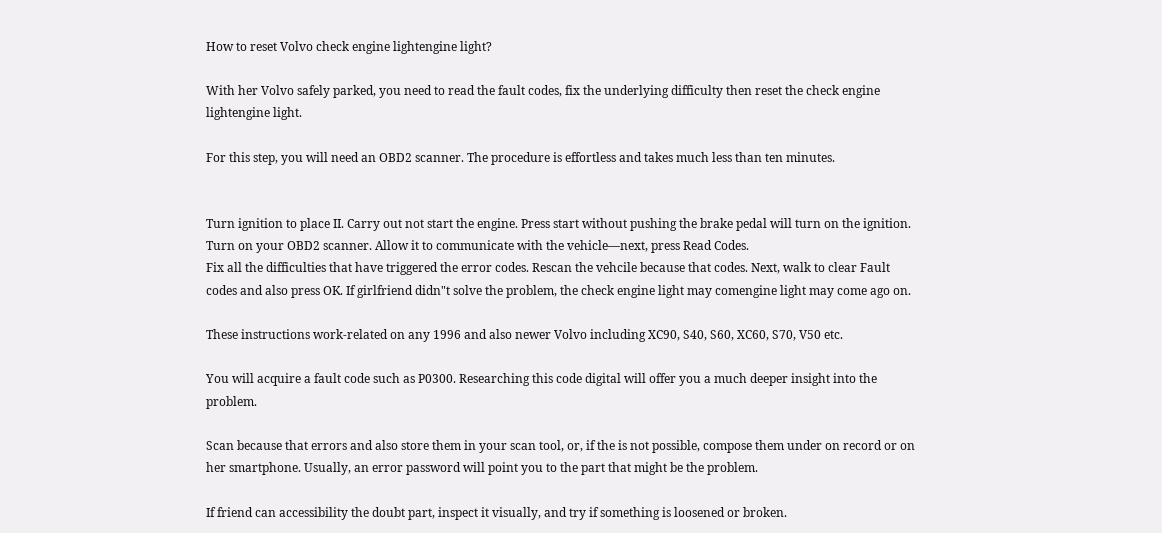How to reset Volvo check engine lightengine light?

With her Volvo safely parked, you need to read the fault codes, fix the underlying difficulty then reset the check engine lightengine light.

For this step, you will need an OBD2 scanner. The procedure is effortless and takes much less than ten minutes.


Turn ignition to place II. Carry out not start the engine. Press start without pushing the brake pedal will turn on the ignition.
Turn on your OBD2 scanner. Allow it to communicate with the vehicle—next, press Read Codes.
Fix all the difficulties that have triggered the error codes. Rescan the vehcile because that codes. Next, walk to clear Fault codes and also press OK. If girlfriend didn"t solve the problem, the check engine light may comengine light may come ago on.

These instructions work-related on any 1996 and also newer Volvo including XC90, S40, S60, XC60, S70, V50 etc.

You will acquire a fault code such as P0300. Researching this code digital will offer you a much deeper insight into the problem.

Scan because that errors and also store them in your scan tool, or, if the is not possible, compose them under on record or on her smartphone. Usually, an error password will point you to the part that might be the problem.

If friend can accessibility the doubt part, inspect it visually, and try if something is loosened or broken.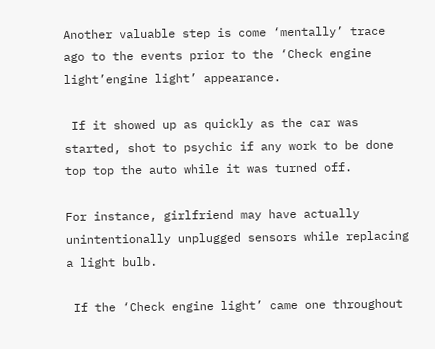Another valuable step is come ‘mentally’ trace ago to the events prior to the ‘Check engine light’engine light’ appearance.

 If it showed up as quickly as the car was started, shot to psychic if any work to be done top top the auto while it was turned off.

For instance, girlfriend may have actually unintentionally unplugged sensors while replacing a light bulb.

 If the ‘Check engine light’ came one throughout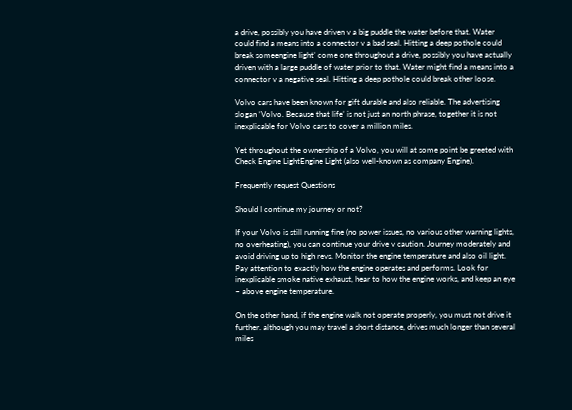a drive, possibly you have driven v a big puddle the water before that. Water could find a means into a connector v a bad seal. Hitting a deep pothole could break someengine light’ come one throughout a drive, possibly you have actually driven with a large puddle of water prior to that. Water might find a means into a connector v a negative seal. Hitting a deep pothole could break other loose.

Volvo cars have been known for gift durable and also reliable. The advertising slogan ‘Volvo. Because that life’ is not just an north phrase, together it is not inexplicable for Volvo cars to cover a million miles.

Yet throughout the ownership of a Volvo, you will at some point be greeted with Check Engine LightEngine Light (also well-known as company Engine).

Frequently request Questions

Should I continue my journey or not?

If your Volvo is still running fine (no power issues, no various other warning lights, no overheating), you can continue your drive v caution. Journey moderately and avoid driving up to high revs. Monitor the engine temperature and also oil light. Pay attention to exactly how the engine operates and performs. Look for inexplicable smoke native exhaust, hear to how the engine works, and keep an eye ~ above engine temperature.

On the other hand, if the engine walk not operate properly, you must not drive it further. although you may travel a short distance, drives much longer than several miles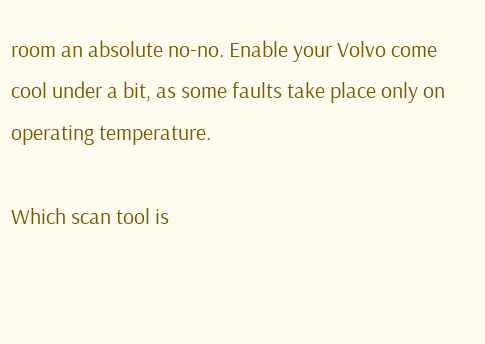room an absolute no-no. Enable your Volvo come cool under a bit, as some faults take place only on operating temperature.

Which scan tool is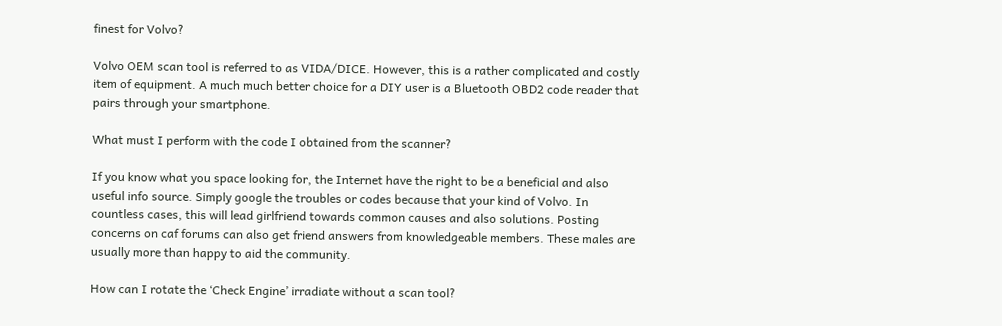finest for Volvo?

Volvo OEM scan tool is referred to as VIDA/DICE. However, this is a rather complicated and costly item of equipment. A much much better choice for a DIY user is a Bluetooth OBD2 code reader that pairs through your smartphone.

What must I perform with the code I obtained from the scanner?

If you know what you space looking for, the Internet have the right to be a beneficial and also useful info source. Simply google the troubles or codes because that your kind of Volvo. In countless cases, this will lead girlfriend towards common causes and also solutions. Posting concerns on caf forums can also get friend answers from knowledgeable members. These males are usually more than happy to aid the community.

How can I rotate the ‘Check Engine’ irradiate without a scan tool?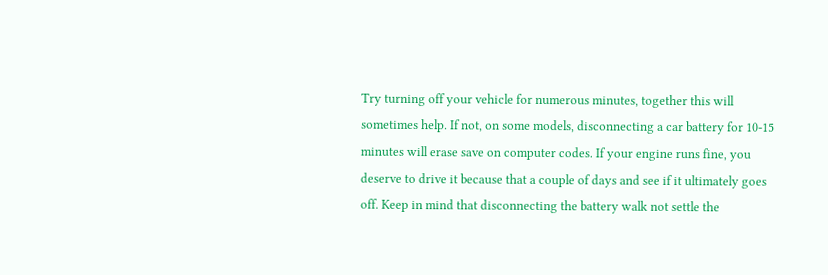Try turning off your vehicle for numerous minutes, together this will sometimes help. If not, on some models, disconnecting a car battery for 10-15 minutes will erase save on computer codes. If your engine runs fine, you deserve to drive it because that a couple of days and see if it ultimately goes off. Keep in mind that disconnecting the battery walk not settle the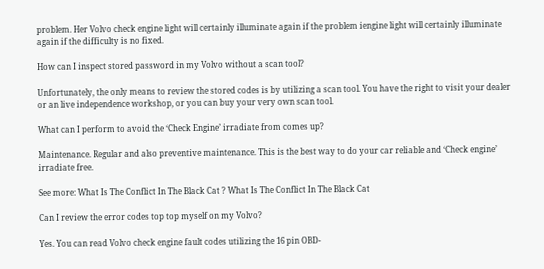problem. Her Volvo check engine light will certainly illuminate again if the problem iengine light will certainly illuminate again if the difficulty is no fixed.

How can I inspect stored password in my Volvo without a scan tool?

Unfortunately, the only means to review the stored codes is by utilizing a scan tool. You have the right to visit your dealer or an live independence workshop, or you can buy your very own scan tool.

What can I perform to avoid the ‘Check Engine’ irradiate from comes up?

Maintenance. Regular and also preventive maintenance. This is the best way to do your car reliable and ‘Check engine’ irradiate free.

See more: What Is The Conflict In The Black Cat ? What Is The Conflict In The Black Cat

Can I review the error codes top top myself on my Volvo?

Yes. You can read Volvo check engine fault codes utilizing the 16 pin OBD-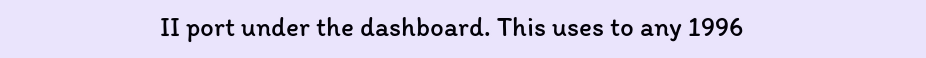II port under the dashboard. This uses to any 1996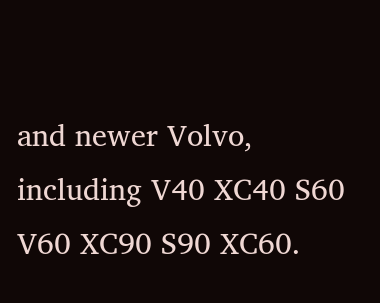and newer Volvo, including V40 XC40 S60 V60 XC90 S90 XC60.